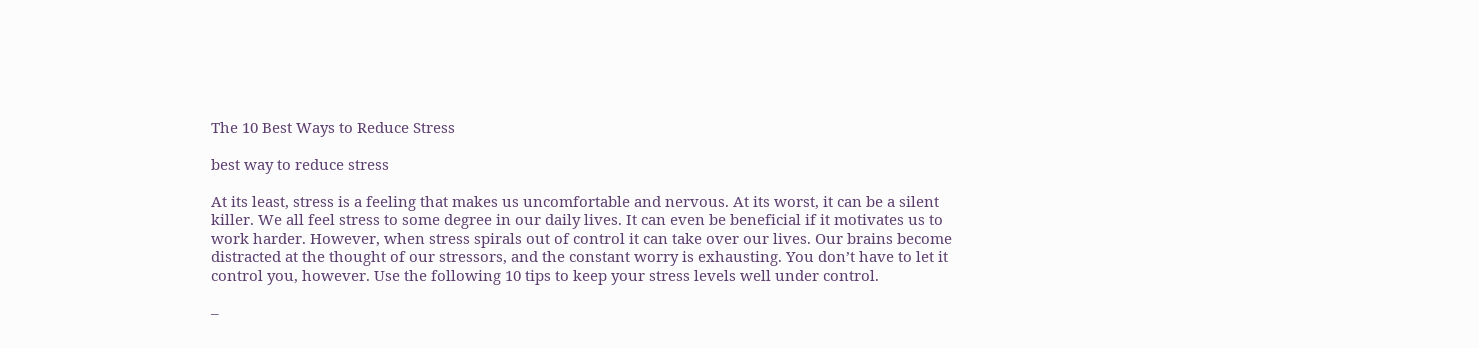The 10 Best Ways to Reduce Stress

best way to reduce stress

At its least, stress is a feeling that makes us uncomfortable and nervous. At its worst, it can be a silent killer. We all feel stress to some degree in our daily lives. It can even be beneficial if it motivates us to work harder. However, when stress spirals out of control it can take over our lives. Our brains become distracted at the thought of our stressors, and the constant worry is exhausting. You don’t have to let it control you, however. Use the following 10 tips to keep your stress levels well under control.

–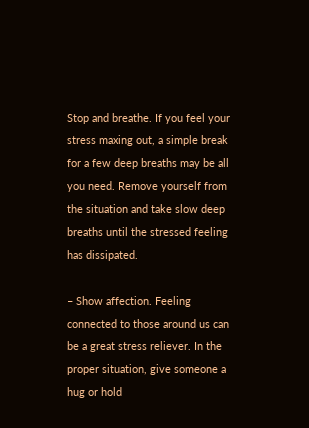Stop and breathe. If you feel your stress maxing out, a simple break for a few deep breaths may be all you need. Remove yourself from the situation and take slow deep breaths until the stressed feeling has dissipated.

– Show affection. Feeling connected to those around us can be a great stress reliever. In the proper situation, give someone a hug or hold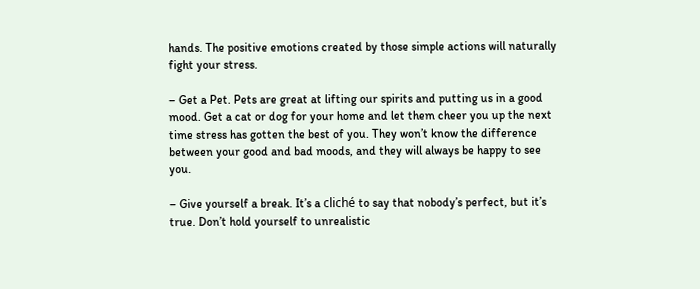hands. The positive emotions created by those simple actions will naturally fight your stress.

– Get a Pet. Pets are great at lifting our spirits and putting us in a good mood. Get a cat or dog for your home and let them cheer you up the next time stress has gotten the best of you. They won’t know the difference between your good and bad moods, and they will always be happy to see you.

– Give yourself a break. It’s a cliché to say that nobody’s perfect, but it’s true. Don’t hold yourself to unrealistic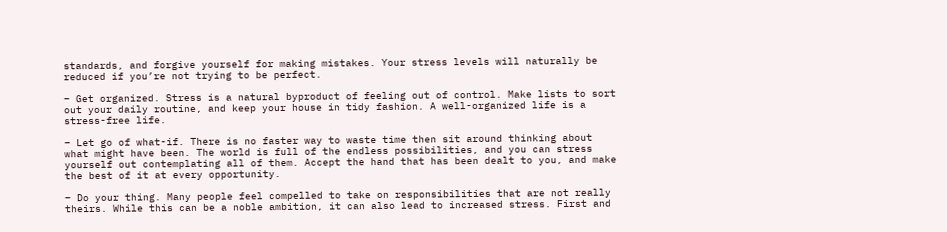standards, and forgive yourself for making mistakes. Your stress levels will naturally be reduced if you’re not trying to be perfect.

– Get organized. Stress is a natural byproduct of feeling out of control. Make lists to sort out your daily routine, and keep your house in tidy fashion. A well-organized life is a stress-free life.

– Let go of what-if. There is no faster way to waste time then sit around thinking about what might have been. The world is full of the endless possibilities, and you can stress yourself out contemplating all of them. Accept the hand that has been dealt to you, and make the best of it at every opportunity.

– Do your thing. Many people feel compelled to take on responsibilities that are not really theirs. While this can be a noble ambition, it can also lead to increased stress. First and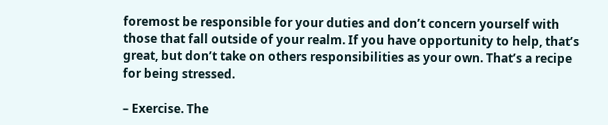foremost be responsible for your duties and don’t concern yourself with those that fall outside of your realm. If you have opportunity to help, that’s great, but don’t take on others responsibilities as your own. That’s a recipe for being stressed.

– Exercise. The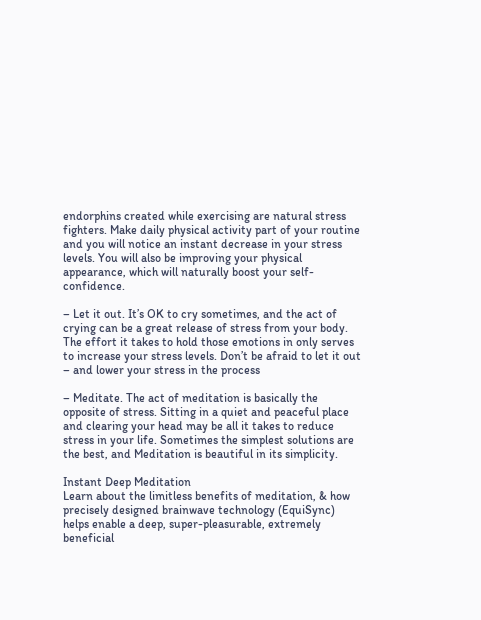endorphins created while exercising are natural stress fighters. Make daily physical activity part of your routine and you will notice an instant decrease in your stress levels. You will also be improving your physical appearance, which will naturally boost your self-confidence.

– Let it out. It’s OK to cry sometimes, and the act of crying can be a great release of stress from your body. The effort it takes to hold those emotions in only serves to increase your stress levels. Don’t be afraid to let it out – and lower your stress in the process

– Meditate. The act of meditation is basically the opposite of stress. Sitting in a quiet and peaceful place and clearing your head may be all it takes to reduce stress in your life. Sometimes the simplest solutions are the best, and Meditation is beautiful in its simplicity.

Instant Deep Meditation
Learn about the limitless benefits of meditation, & how precisely designed brainwave technology (EquiSync) helps enable a deep, super-pleasurable, extremely beneficial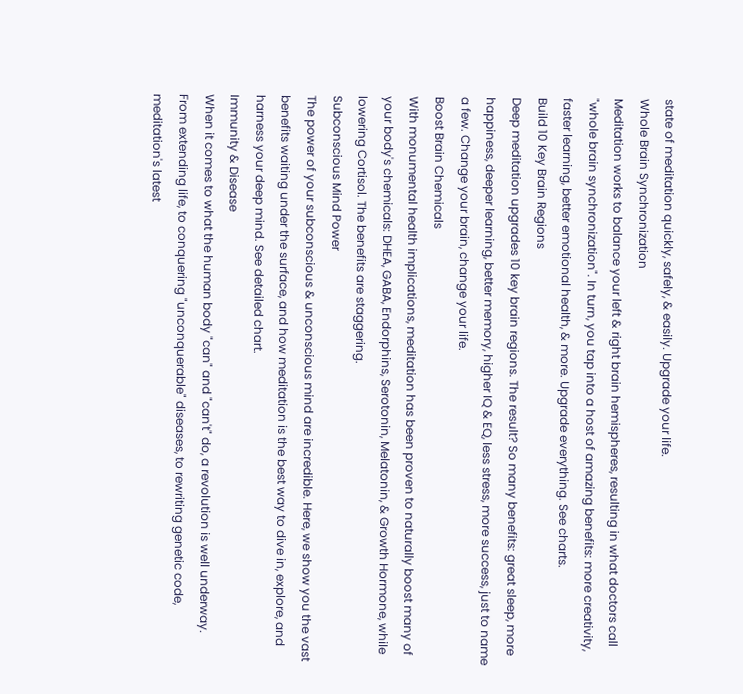state of meditation quickly, safely, & easily. Upgrade your life.
Whole Brain Synchronization
Meditation works to balance your left & right brain hemispheres, resulting in what doctors call "whole brain synchronization". In turn, you tap into a host of amazing benefits: more creativity, faster learning, better emotional health, & more. Upgrade everything. See charts.
Build 10 Key Brain Regions
Deep meditation upgrades 10 key brain regions. The result? So many benefits: great sleep, more happiness, deeper learning, better memory, higher IQ & EQ, less stress, more success, just to name a few. Change your brain, change your life.
Boost Brain Chemicals
With monumental health implications, meditation has been proven to naturally boost many of your body's chemicals: DHEA, GABA, Endorphins, Serotonin, Melatonin, & Growth Hormone, while lowering Cortisol. The benefits are staggering.
Subconscious Mind Power
The power of your subconscious & unconscious mind are incredible. Here, we show you the vast benefits waiting under the surface, and how meditation is the best way to dive in, explore, and harness your deep mind. See detailed chart.
Immunity & Disease
When it comes to what the human body "can" and "can't" do, a revolution is well underway. From extending life, to conquering "unconquerable" diseases, to rewriting genetic code, meditation's latest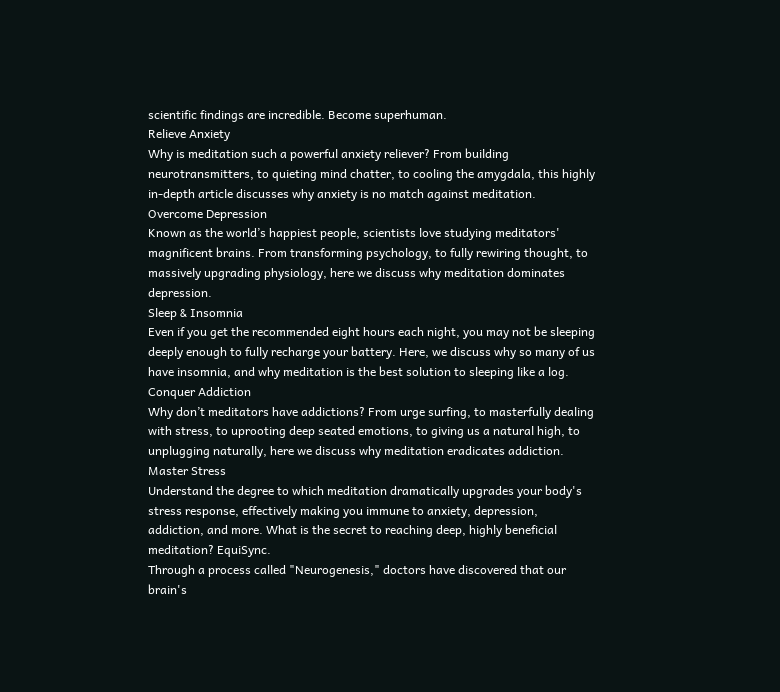scientific findings are incredible. Become superhuman.
Relieve Anxiety
Why is meditation such a powerful anxiety reliever? From building neurotransmitters, to quieting mind chatter, to cooling the amygdala, this highly in-depth article discusses why anxiety is no match against meditation.
Overcome Depression
Known as the world’s happiest people, scientists love studying meditators' magnificent brains. From transforming psychology, to fully rewiring thought, to massively upgrading physiology, here we discuss why meditation dominates depression.
Sleep & Insomnia
Even if you get the recommended eight hours each night, you may not be sleeping deeply enough to fully recharge your battery. Here, we discuss why so many of us have insomnia, and why meditation is the best solution to sleeping like a log.
Conquer Addiction
Why don’t meditators have addictions? From urge surfing, to masterfully dealing with stress, to uprooting deep seated emotions, to giving us a natural high, to unplugging naturally, here we discuss why meditation eradicates addiction.
Master Stress
Understand the degree to which meditation dramatically upgrades your body's stress response, effectively making you immune to anxiety, depression, addiction, and more. What is the secret to reaching deep, highly beneficial meditation? EquiSync.
Through a process called "Neurogenesis," doctors have discovered that our brain's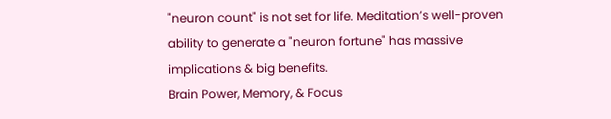"neuron count" is not set for life. Meditation’s well-proven ability to generate a "neuron fortune" has massive implications & big benefits.
Brain Power, Memory, & Focus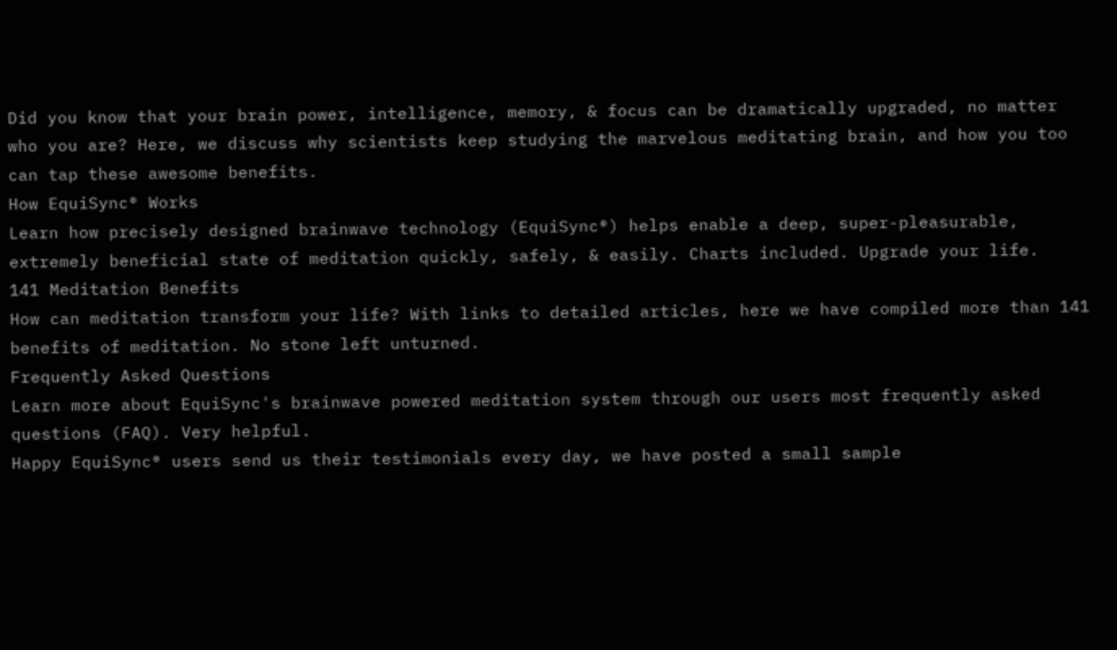Did you know that your brain power, intelligence, memory, & focus can be dramatically upgraded, no matter who you are? Here, we discuss why scientists keep studying the marvelous meditating brain, and how you too can tap these awesome benefits.
How EquiSync® Works
Learn how precisely designed brainwave technology (EquiSync®) helps enable a deep, super-pleasurable, extremely beneficial state of meditation quickly, safely, & easily. Charts included. Upgrade your life.
141 Meditation Benefits
How can meditation transform your life? With links to detailed articles, here we have compiled more than 141 benefits of meditation. No stone left unturned.
Frequently Asked Questions
Learn more about EquiSync's brainwave powered meditation system through our users most frequently asked questions (FAQ). Very helpful.
Happy EquiSync® users send us their testimonials every day, we have posted a small sample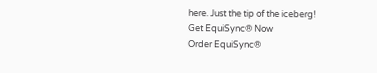here. Just the tip of the iceberg!
Get EquiSync® Now
Order EquiSync®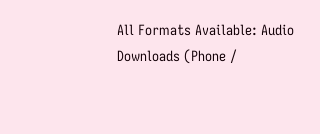All Formats Available: Audio Downloads (Phone /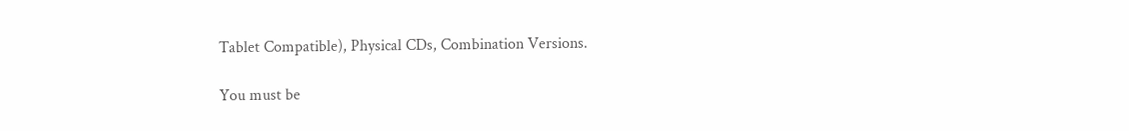Tablet Compatible), Physical CDs, Combination Versions.

You must be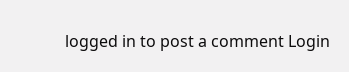logged in to post a comment Login